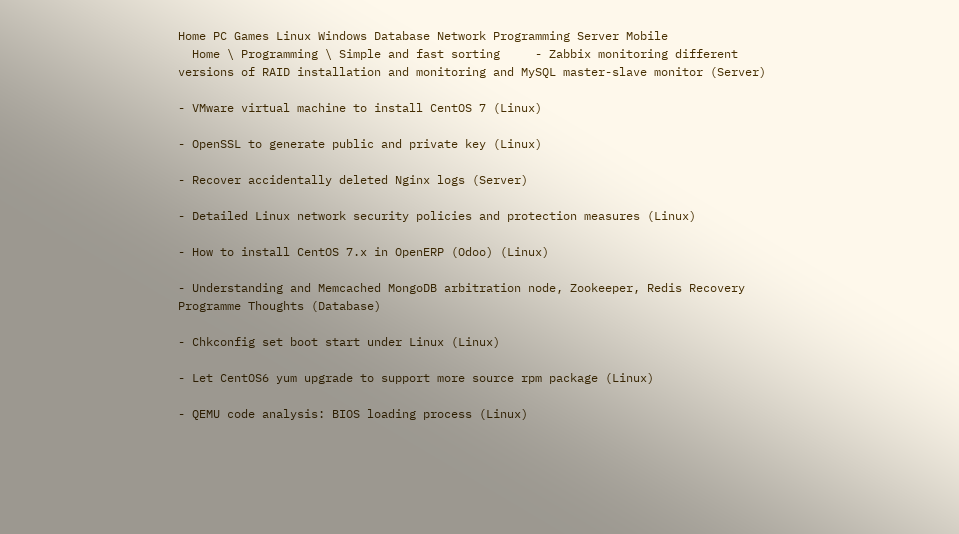Home PC Games Linux Windows Database Network Programming Server Mobile
  Home \ Programming \ Simple and fast sorting     - Zabbix monitoring different versions of RAID installation and monitoring and MySQL master-slave monitor (Server)

- VMware virtual machine to install CentOS 7 (Linux)

- OpenSSL to generate public and private key (Linux)

- Recover accidentally deleted Nginx logs (Server)

- Detailed Linux network security policies and protection measures (Linux)

- How to install CentOS 7.x in OpenERP (Odoo) (Linux)

- Understanding and Memcached MongoDB arbitration node, Zookeeper, Redis Recovery Programme Thoughts (Database)

- Chkconfig set boot start under Linux (Linux)

- Let CentOS6 yum upgrade to support more source rpm package (Linux)

- QEMU code analysis: BIOS loading process (Linux)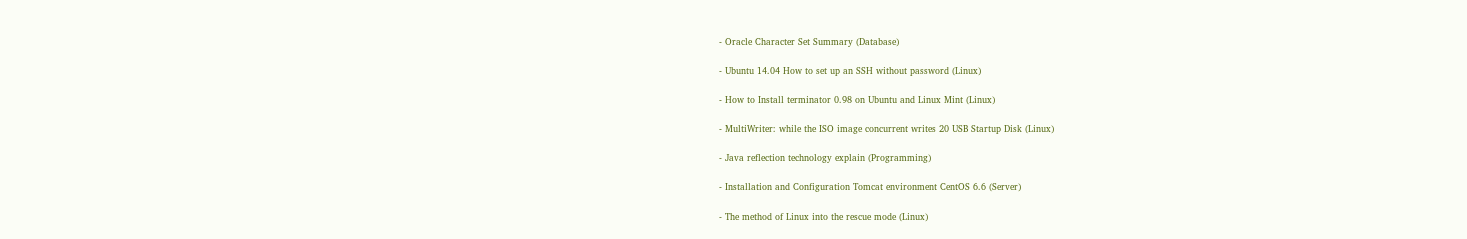- Oracle Character Set Summary (Database)

- Ubuntu 14.04 How to set up an SSH without password (Linux)

- How to Install terminator 0.98 on Ubuntu and Linux Mint (Linux)

- MultiWriter: while the ISO image concurrent writes 20 USB Startup Disk (Linux)

- Java reflection technology explain (Programming)

- Installation and Configuration Tomcat environment CentOS 6.6 (Server)

- The method of Linux into the rescue mode (Linux)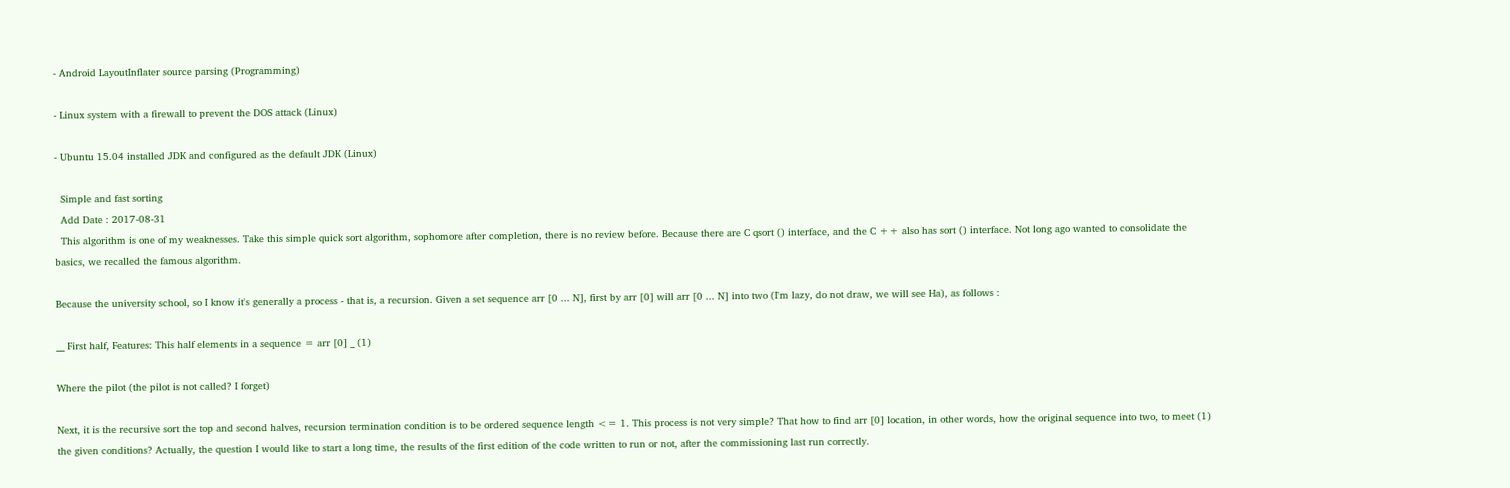- Android LayoutInflater source parsing (Programming)

- Linux system with a firewall to prevent the DOS attack (Linux)

- Ubuntu 15.04 installed JDK and configured as the default JDK (Linux)

  Simple and fast sorting
  Add Date : 2017-08-31
  This algorithm is one of my weaknesses. Take this simple quick sort algorithm, sophomore after completion, there is no review before. Because there are C qsort () interface, and the C ++ also has sort () interface. Not long ago wanted to consolidate the basics, we recalled the famous algorithm.

Because the university school, so I know it's generally a process - that is, a recursion. Given a set sequence arr [0 ... N], first by arr [0] will arr [0 ... N] into two (I'm lazy, do not draw, we will see Ha), as follows :

__ First half, Features: This half elements in a sequence = arr [0] _ (1)

Where the pilot (the pilot is not called? I forget)

Next, it is the recursive sort the top and second halves, recursion termination condition is to be ordered sequence length <= 1. This process is not very simple? That how to find arr [0] location, in other words, how the original sequence into two, to meet (1) the given conditions? Actually, the question I would like to start a long time, the results of the first edition of the code written to run or not, after the commissioning last run correctly.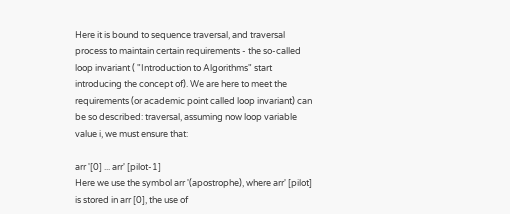Here it is bound to sequence traversal, and traversal process to maintain certain requirements - the so-called loop invariant ( "Introduction to Algorithms" start introducing the concept of). We are here to meet the requirements (or academic point called loop invariant) can be so described: traversal, assuming now loop variable value i, we must ensure that:

arr '[0] ... arr' [pilot-1]
Here we use the symbol arr '(apostrophe), where arr' [pilot] is stored in arr [0], the use of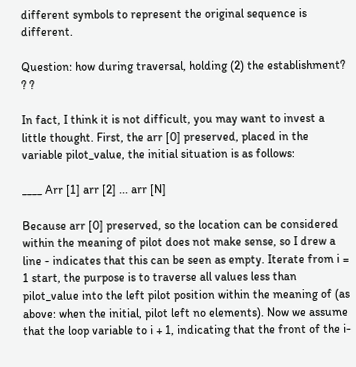different symbols to represent the original sequence is different.

Question: how during traversal, holding (2) the establishment? ? ?

In fact, I think it is not difficult, you may want to invest a little thought. First, the arr [0] preserved, placed in the variable pilot_value, the initial situation is as follows:

____ Arr [1] arr [2] ... arr [N]

Because arr [0] preserved, so the location can be considered within the meaning of pilot does not make sense, so I drew a line - indicates that this can be seen as empty. Iterate from i = 1 start, the purpose is to traverse all values less than pilot_value into the left pilot position within the meaning of (as above: when the initial, pilot left no elements). Now we assume that the loop variable to i + 1, indicating that the front of the i-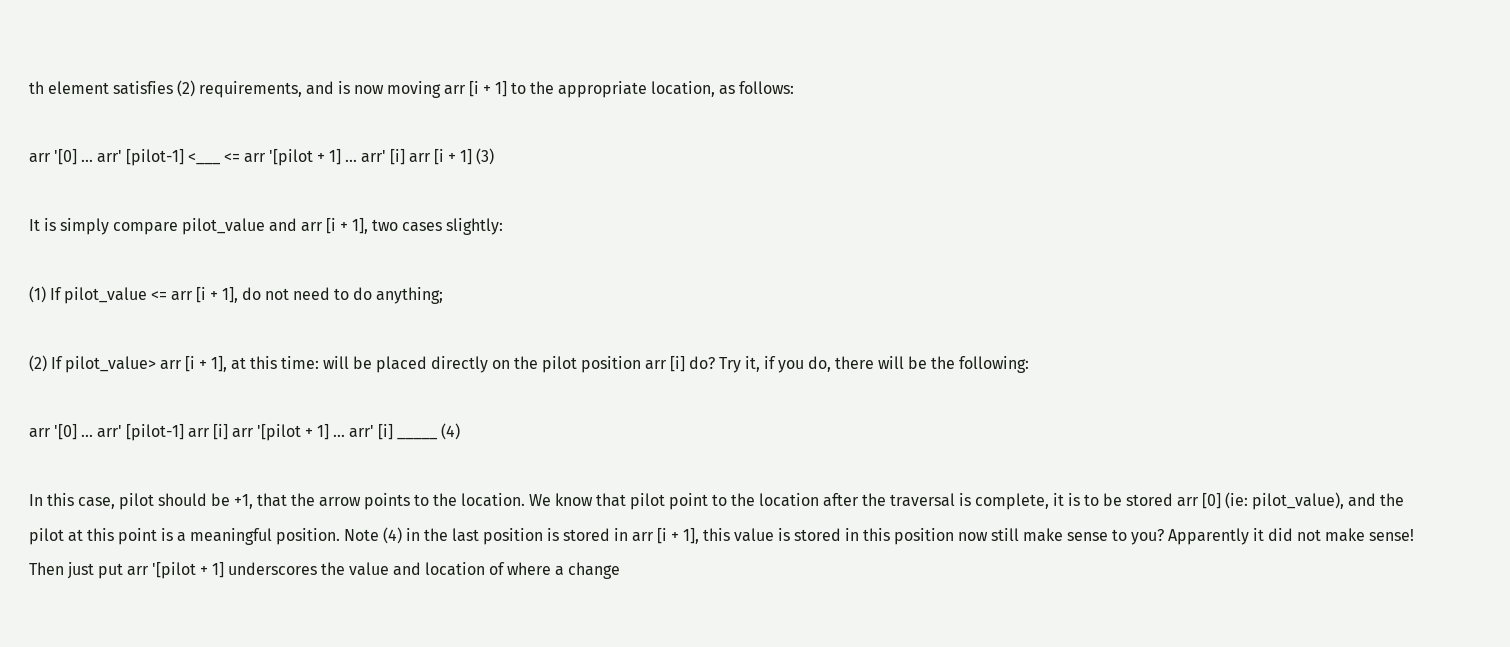th element satisfies (2) requirements, and is now moving arr [i + 1] to the appropriate location, as follows:

arr '[0] ... arr' [pilot-1] <___ <= arr '[pilot + 1] ... arr' [i] arr [i + 1] (3)

It is simply compare pilot_value and arr [i + 1], two cases slightly:

(1) If pilot_value <= arr [i + 1], do not need to do anything;

(2) If pilot_value> arr [i + 1], at this time: will be placed directly on the pilot position arr [i] do? Try it, if you do, there will be the following:

arr '[0] ... arr' [pilot-1] arr [i] arr '[pilot + 1] ... arr' [i] _____ (4)

In this case, pilot should be +1, that the arrow points to the location. We know that pilot point to the location after the traversal is complete, it is to be stored arr [0] (ie: pilot_value), and the pilot at this point is a meaningful position. Note (4) in the last position is stored in arr [i + 1], this value is stored in this position now still make sense to you? Apparently it did not make sense! Then just put arr '[pilot + 1] underscores the value and location of where a change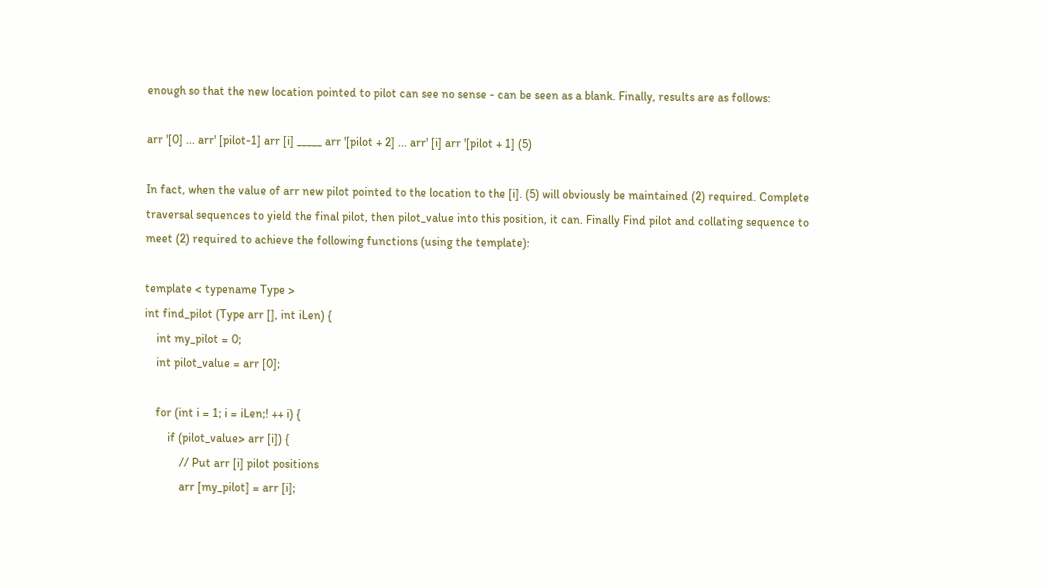enough so that the new location pointed to pilot can see no sense - can be seen as a blank. Finally, results are as follows:

arr '[0] ... arr' [pilot-1] arr [i] _____ arr '[pilot + 2] ... arr' [i] arr '[pilot + 1] (5)

In fact, when the value of arr new pilot pointed to the location to the [i]. (5) will obviously be maintained (2) required. Complete traversal sequences to yield the final pilot, then pilot_value into this position, it can. Finally Find pilot and collating sequence to meet (2) required to achieve the following functions (using the template):

template < typename Type >
int find_pilot (Type arr [], int iLen) {
    int my_pilot = 0;
    int pilot_value = arr [0];

    for (int i = 1; i = iLen;! ++ i) {
        if (pilot_value> arr [i]) {
            // Put arr [i] pilot positions
            arr [my_pilot] = arr [i];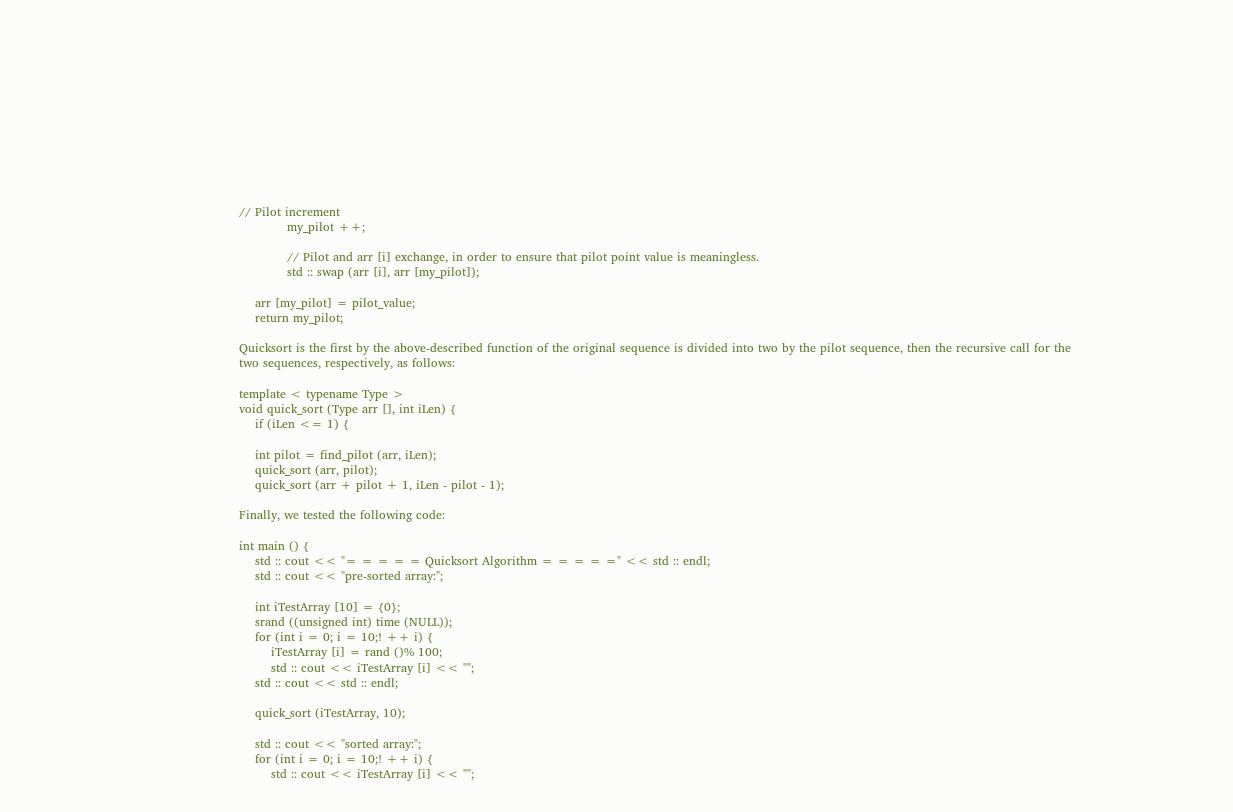// Pilot increment
            my_pilot ++;

            // Pilot and arr [i] exchange, in order to ensure that pilot point value is meaningless.
            std :: swap (arr [i], arr [my_pilot]);

    arr [my_pilot] = pilot_value;
    return my_pilot;

Quicksort is the first by the above-described function of the original sequence is divided into two by the pilot sequence, then the recursive call for the two sequences, respectively, as follows:

template < typename Type >
void quick_sort (Type arr [], int iLen) {
    if (iLen <= 1) {

    int pilot = find_pilot (arr, iLen);
    quick_sort (arr, pilot);
    quick_sort (arr + pilot + 1, iLen - pilot - 1);

Finally, we tested the following code:

int main () {
    std :: cout << "= = = = = Quicksort Algorithm = = = = =" << std :: endl;
    std :: cout << "pre-sorted array:";

    int iTestArray [10] = {0};
    srand ((unsigned int) time (NULL));
    for (int i = 0; i = 10;! ++ i) {
        iTestArray [i] = rand ()% 100;
        std :: cout << iTestArray [i] << "";
    std :: cout << std :: endl;

    quick_sort (iTestArray, 10);

    std :: cout << "sorted array:";
    for (int i = 0; i = 10;! ++ i) {
        std :: cout << iTestArray [i] << "";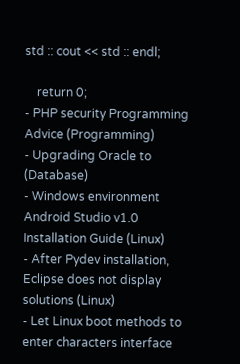std :: cout << std :: endl;

    return 0;
- PHP security Programming Advice (Programming)
- Upgrading Oracle to (Database)
- Windows environment Android Studio v1.0 Installation Guide (Linux)
- After Pydev installation, Eclipse does not display solutions (Linux)
- Let Linux boot methods to enter characters interface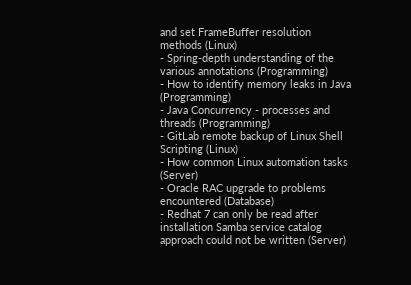and set FrameBuffer resolution methods (Linux)
- Spring-depth understanding of the various annotations (Programming)
- How to identify memory leaks in Java (Programming)
- Java Concurrency - processes and threads (Programming)
- GitLab remote backup of Linux Shell Scripting (Linux)
- How common Linux automation tasks (Server)
- Oracle RAC upgrade to problems encountered (Database)
- Redhat 7 can only be read after installation Samba service catalog approach could not be written (Server)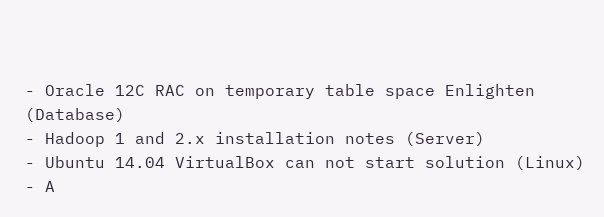- Oracle 12C RAC on temporary table space Enlighten (Database)
- Hadoop 1 and 2.x installation notes (Server)
- Ubuntu 14.04 VirtualBox can not start solution (Linux)
- A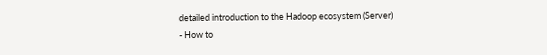detailed introduction to the Hadoop ecosystem (Server)
- How to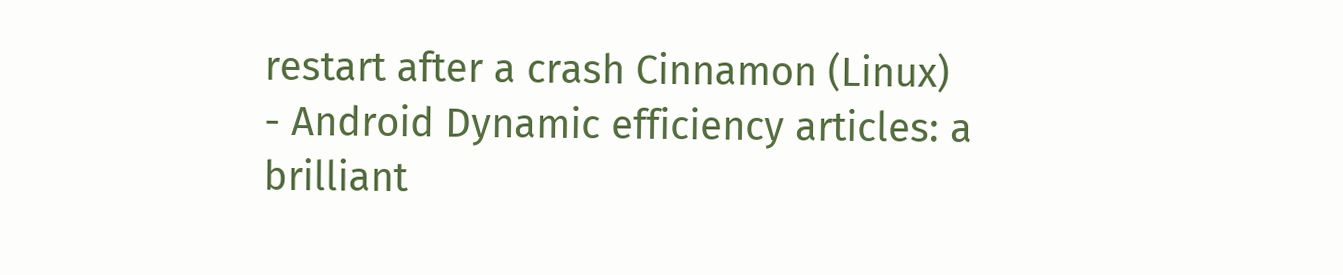restart after a crash Cinnamon (Linux)
- Android Dynamic efficiency articles: a brilliant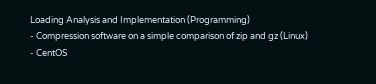Loading Analysis and Implementation (Programming)
- Compression software on a simple comparison of zip and gz (Linux)
- CentOS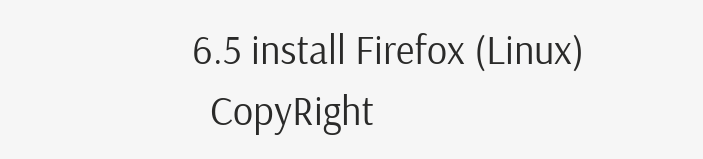6.5 install Firefox (Linux)
  CopyRight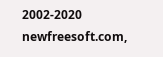2002-2020 newfreesoft.com,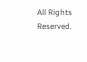All Rights Reserved.